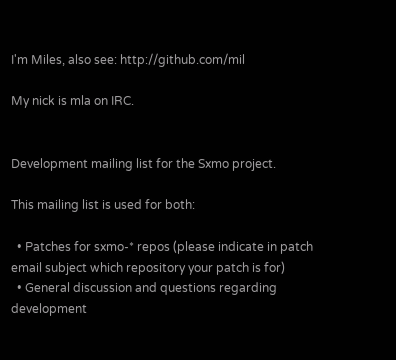I'm Miles, also see: http://github.com/mil

My nick is mla on IRC.


Development mailing list for the Sxmo project.

This mailing list is used for both:

  • Patches for sxmo-* repos (please indicate in patch email subject which repository your patch is for)
  • General discussion and questions regarding development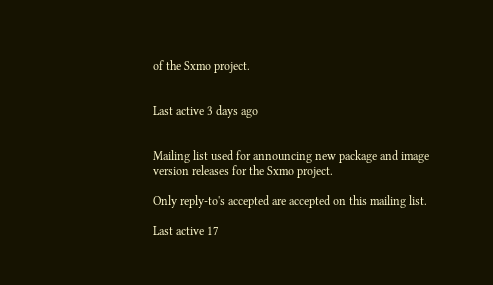of the Sxmo project.


Last active 3 days ago


Mailing list used for announcing new package and image version releases for the Sxmo project.

Only reply-to's accepted are accepted on this mailing list.

Last active 17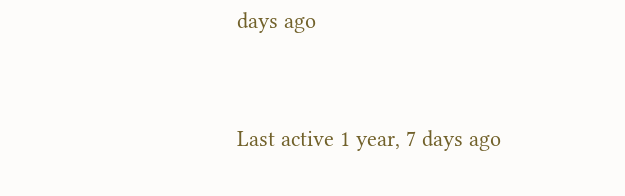days ago


Last active 1 year, 7 days ago